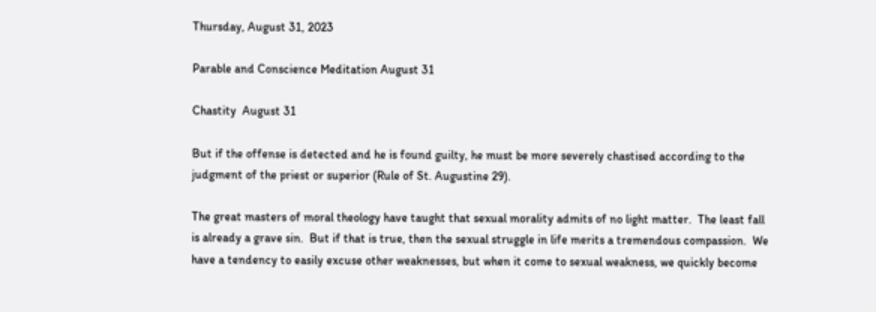Thursday, August 31, 2023

Parable and Conscience Meditation August 31

Chastity  August 31

But if the offense is detected and he is found guilty, he must be more severely chastised according to the judgment of the priest or superior (Rule of St. Augustine 29).

The great masters of moral theology have taught that sexual morality admits of no light matter.  The least fall is already a grave sin.  But if that is true, then the sexual struggle in life merits a tremendous compassion.  We have a tendency to easily excuse other weaknesses, but when it come to sexual weakness, we quickly become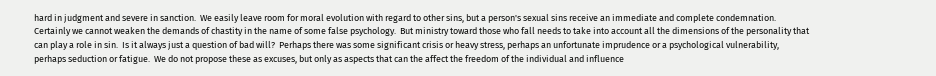hard in judgment and severe in sanction.  We easily leave room for moral evolution with regard to other sins, but a person's sexual sins receive an immediate and complete condemnation.  Certainly we cannot weaken the demands of chastity in the name of some false psychology.  But ministry toward those who fall needs to take into account all the dimensions of the personality that can play a role in sin.  Is it always just a question of bad will?  Perhaps there was some significant crisis or heavy stress, perhaps an unfortunate imprudence or a psychological vulnerability, perhaps seduction or fatigue.  We do not propose these as excuses, but only as aspects that can the affect the freedom of the individual and influence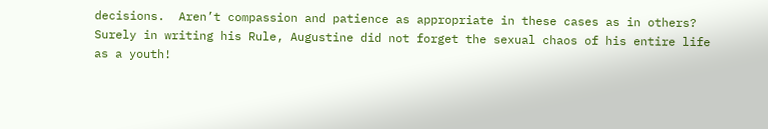decisions.  Aren’t compassion and patience as appropriate in these cases as in others?  Surely in writing his Rule, Augustine did not forget the sexual chaos of his entire life as a youth!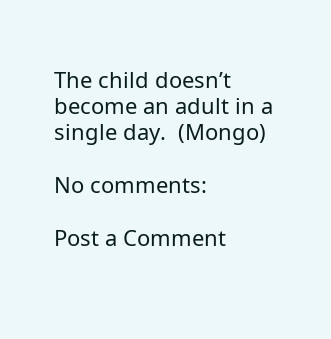The child doesn’t become an adult in a single day.  (Mongo)

No comments:

Post a Comment